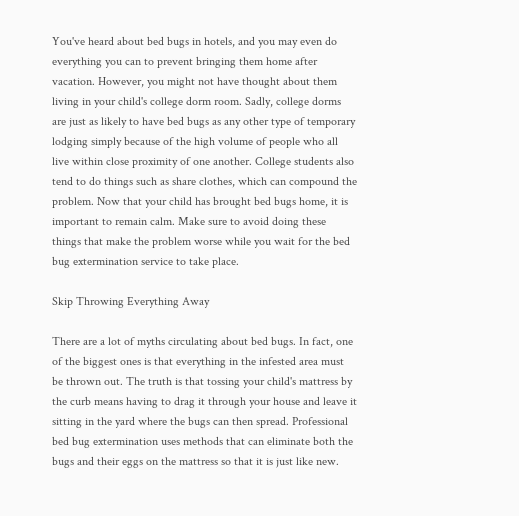You've heard about bed bugs in hotels, and you may even do everything you can to prevent bringing them home after vacation. However, you might not have thought about them living in your child's college dorm room. Sadly, college dorms are just as likely to have bed bugs as any other type of temporary lodging simply because of the high volume of people who all live within close proximity of one another. College students also tend to do things such as share clothes, which can compound the problem. Now that your child has brought bed bugs home, it is important to remain calm. Make sure to avoid doing these things that make the problem worse while you wait for the bed bug extermination service to take place.

Skip Throwing Everything Away

There are a lot of myths circulating about bed bugs. In fact, one of the biggest ones is that everything in the infested area must be thrown out. The truth is that tossing your child's mattress by the curb means having to drag it through your house and leave it sitting in the yard where the bugs can then spread. Professional bed bug extermination uses methods that can eliminate both the bugs and their eggs on the mattress so that it is just like new.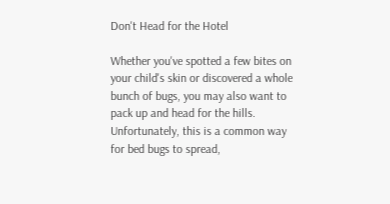Don't Head for the Hotel

Whether you've spotted a few bites on your child's skin or discovered a whole bunch of bugs, you may also want to pack up and head for the hills. Unfortunately, this is a common way for bed bugs to spread,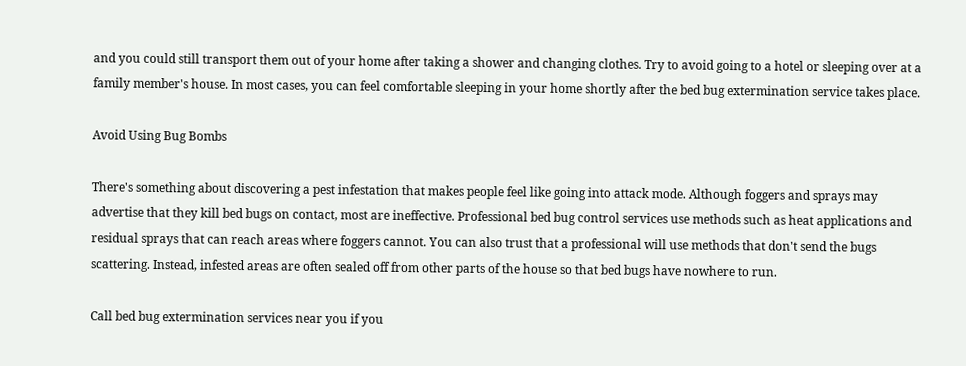and you could still transport them out of your home after taking a shower and changing clothes. Try to avoid going to a hotel or sleeping over at a family member's house. In most cases, you can feel comfortable sleeping in your home shortly after the bed bug extermination service takes place.

Avoid Using Bug Bombs

There's something about discovering a pest infestation that makes people feel like going into attack mode. Although foggers and sprays may advertise that they kill bed bugs on contact, most are ineffective. Professional bed bug control services use methods such as heat applications and residual sprays that can reach areas where foggers cannot. You can also trust that a professional will use methods that don't send the bugs scattering. Instead, infested areas are often sealed off from other parts of the house so that bed bugs have nowhere to run.

Call bed bug extermination services near you if you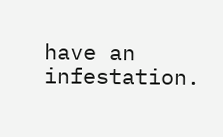have an infestation.